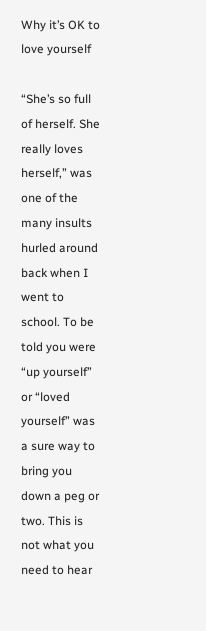Why it’s OK to love yourself

“She’s so full of herself. She really loves herself,” was one of the many insults hurled around back when I went to school. To be told you were “up yourself” or “loved yourself” was a sure way to bring you down a peg or two. This is not what you need to hear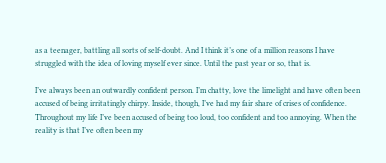as a teenager, battling all sorts of self-doubt. And I think it’s one of a million reasons I have struggled with the idea of loving myself ever since. Until the past year or so, that is.

I’ve always been an outwardly confident person. I’m chatty, love the limelight and have often been accused of being irritatingly chirpy. Inside, though, I’ve had my fair share of crises of confidence. Throughout my life I’ve been accused of being too loud, too confident and too annoying. When the reality is that I’ve often been my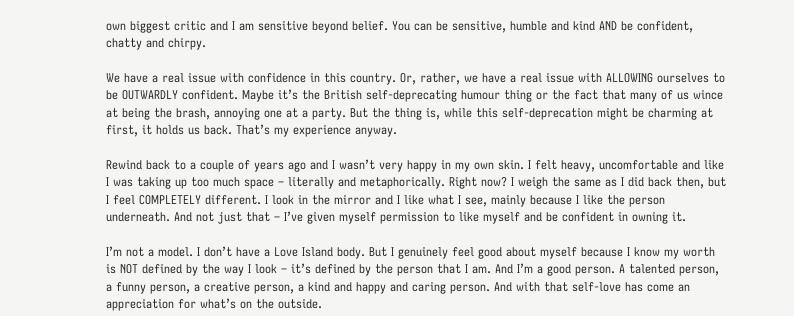own biggest critic and I am sensitive beyond belief. You can be sensitive, humble and kind AND be confident, chatty and chirpy.

We have a real issue with confidence in this country. Or, rather, we have a real issue with ALLOWING ourselves to be OUTWARDLY confident. Maybe it’s the British self-deprecating humour thing or the fact that many of us wince at being the brash, annoying one at a party. But the thing is, while this self-deprecation might be charming at first, it holds us back. That’s my experience anyway.

Rewind back to a couple of years ago and I wasn’t very happy in my own skin. I felt heavy, uncomfortable and like I was taking up too much space – literally and metaphorically. Right now? I weigh the same as I did back then, but I feel COMPLETELY different. I look in the mirror and I like what I see, mainly because I like the person underneath. And not just that – I’ve given myself permission to like myself and be confident in owning it.

I’m not a model. I don’t have a Love Island body. But I genuinely feel good about myself because I know my worth is NOT defined by the way I look – it’s defined by the person that I am. And I’m a good person. A talented person, a funny person, a creative person, a kind and happy and caring person. And with that self-love has come an appreciation for what’s on the outside.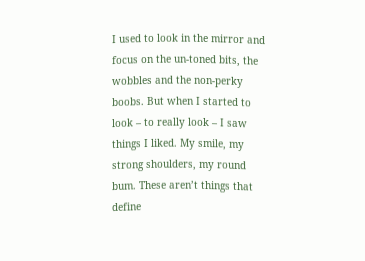I used to look in the mirror and focus on the un-toned bits, the wobbles and the non-perky boobs. But when I started to look – to really look – I saw things I liked. My smile, my strong shoulders, my round bum. These aren’t things that define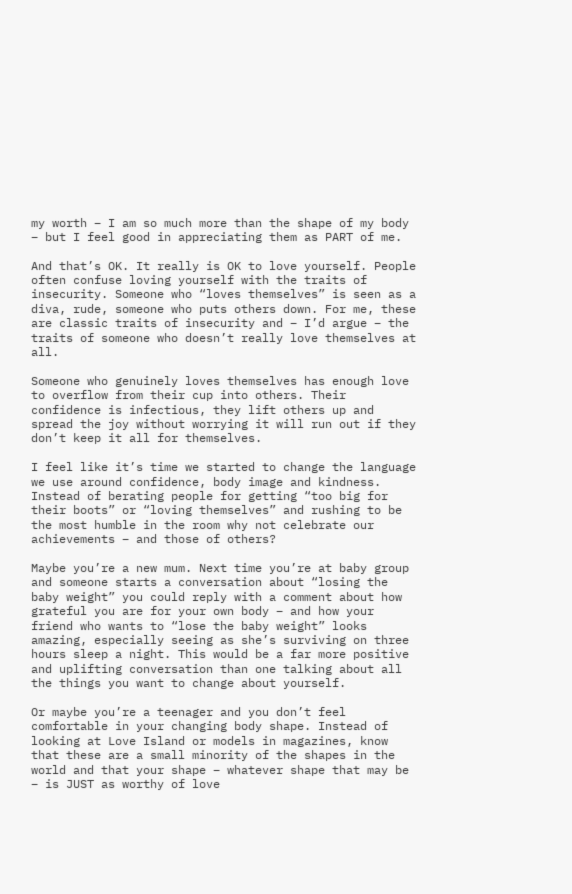my worth – I am so much more than the shape of my body – but I feel good in appreciating them as PART of me.

And that’s OK. It really is OK to love yourself. People often confuse loving yourself with the traits of insecurity. Someone who “loves themselves” is seen as a diva, rude, someone who puts others down. For me, these are classic traits of insecurity and – I’d argue – the traits of someone who doesn’t really love themselves at all.

Someone who genuinely loves themselves has enough love to overflow from their cup into others. Their confidence is infectious, they lift others up and spread the joy without worrying it will run out if they don’t keep it all for themselves.

I feel like it’s time we started to change the language we use around confidence, body image and kindness. Instead of berating people for getting “too big for their boots” or “loving themselves” and rushing to be the most humble in the room why not celebrate our achievements – and those of others?

Maybe you’re a new mum. Next time you’re at baby group and someone starts a conversation about “losing the baby weight” you could reply with a comment about how grateful you are for your own body – and how your friend who wants to “lose the baby weight” looks amazing, especially seeing as she’s surviving on three hours sleep a night. This would be a far more positive and uplifting conversation than one talking about all the things you want to change about yourself.

Or maybe you’re a teenager and you don’t feel comfortable in your changing body shape. Instead of looking at Love Island or models in magazines, know that these are a small minority of the shapes in the world and that your shape – whatever shape that may be – is JUST as worthy of love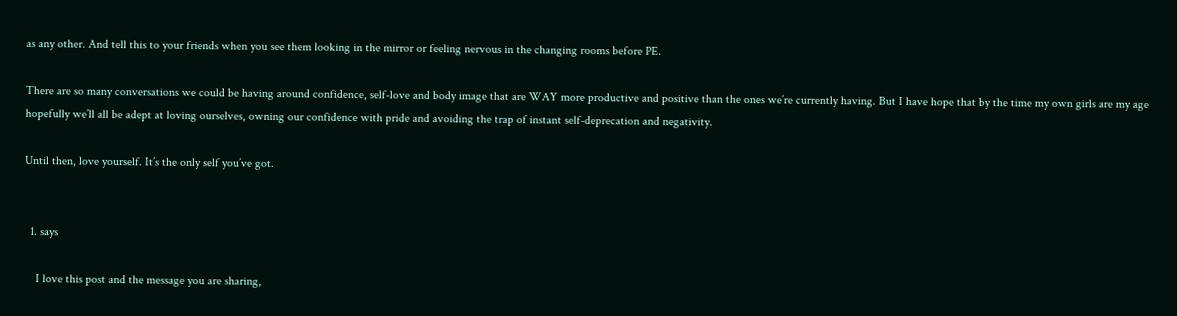as any other. And tell this to your friends when you see them looking in the mirror or feeling nervous in the changing rooms before PE.

There are so many conversations we could be having around confidence, self-love and body image that are WAY more productive and positive than the ones we’re currently having. But I have hope that by the time my own girls are my age hopefully we’ll all be adept at loving ourselves, owning our confidence with pride and avoiding the trap of instant self-deprecation and negativity.

Until then, love yourself. It’s the only self you’ve got.


  1. says

    I love this post and the message you are sharing,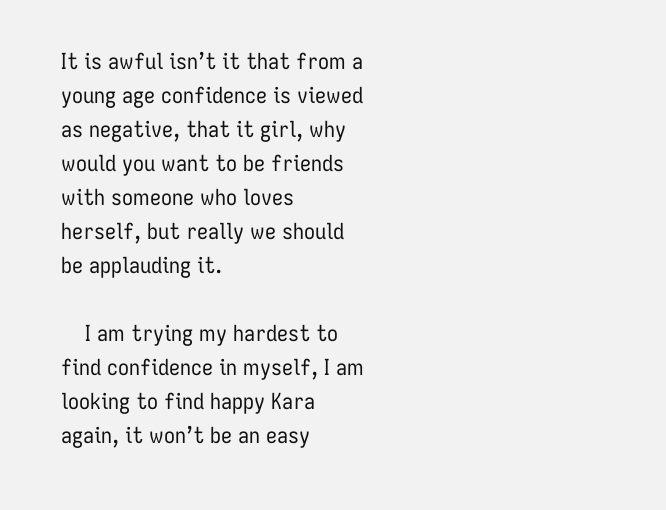It is awful isn’t it that from a young age confidence is viewed as negative, that it girl, why would you want to be friends with someone who loves herself, but really we should be applauding it.

    I am trying my hardest to find confidence in myself, I am looking to find happy Kara again, it won’t be an easy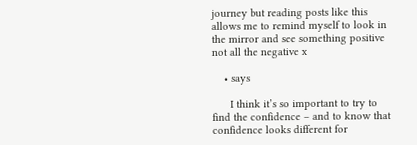journey but reading posts like this allows me to remind myself to look in the mirror and see something positive not all the negative x

    • says

      I think it’s so important to try to find the confidence – and to know that confidence looks different for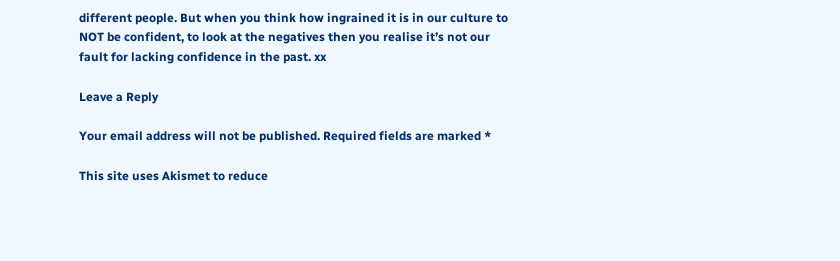different people. But when you think how ingrained it is in our culture to NOT be confident, to look at the negatives then you realise it’s not our fault for lacking confidence in the past. xx

Leave a Reply

Your email address will not be published. Required fields are marked *

This site uses Akismet to reduce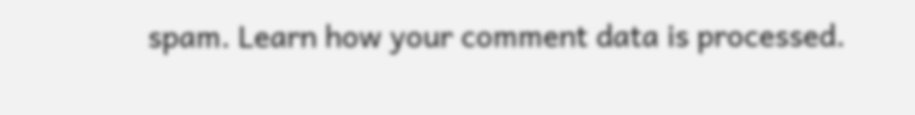spam. Learn how your comment data is processed.